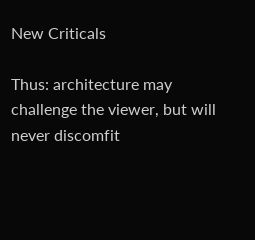New Criticals

Thus: architecture may challenge the viewer, but will never discomfit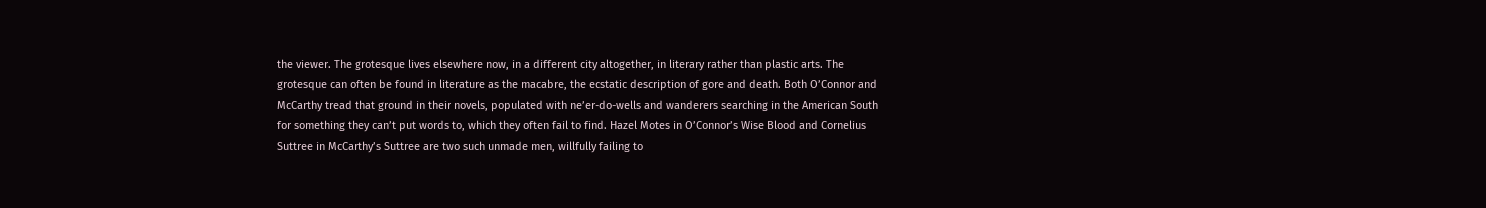the viewer. The grotesque lives elsewhere now, in a different city altogether, in literary rather than plastic arts. The grotesque can often be found in literature as the macabre, the ecstatic description of gore and death. Both O’Connor and McCarthy tread that ground in their novels, populated with ne’er-do-wells and wanderers searching in the American South for something they can’t put words to, which they often fail to find. Hazel Motes in O’Connor’s Wise Blood and Cornelius Suttree in McCarthy’s Suttree are two such unmade men, willfully failing to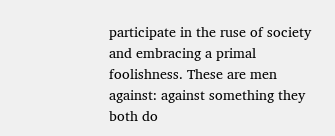participate in the ruse of society and embracing a primal foolishness. These are men against: against something they both do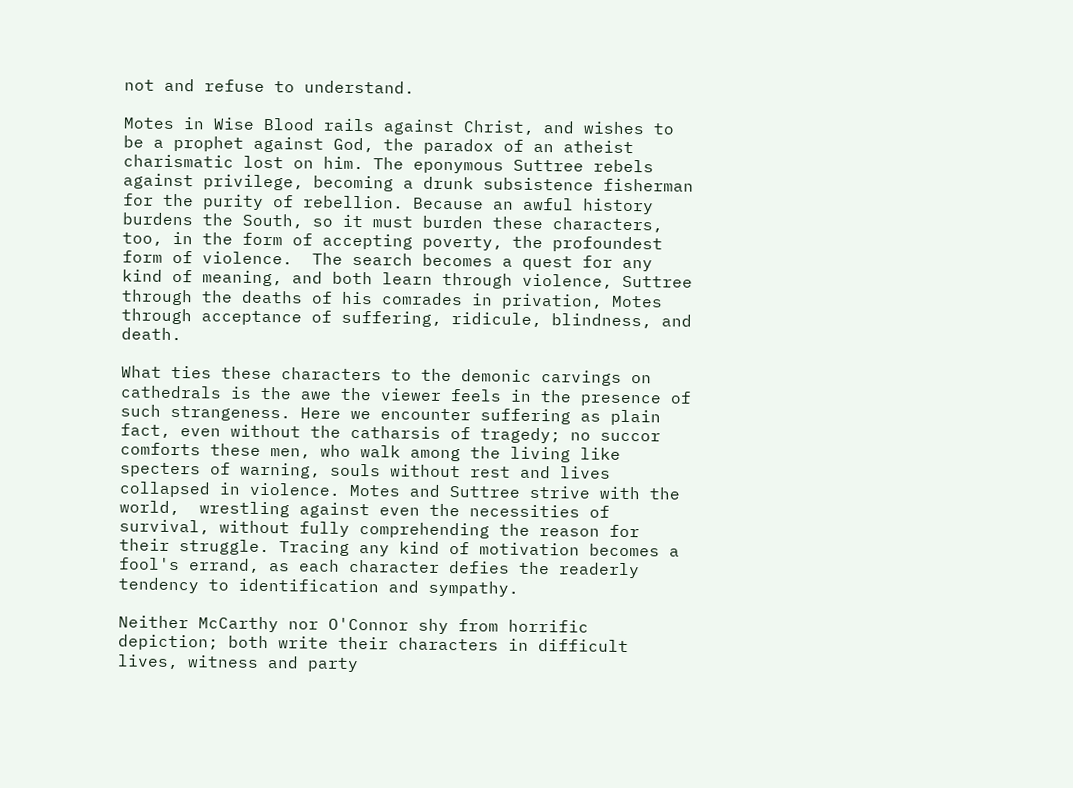not and refuse to understand.

Motes in Wise Blood rails against Christ, and wishes to be a prophet against God, the paradox of an atheist charismatic lost on him. The eponymous Suttree rebels against privilege, becoming a drunk subsistence fisherman for the purity of rebellion. Because an awful history burdens the South, so it must burden these characters, too, in the form of accepting poverty, the profoundest form of violence.  The search becomes a quest for any kind of meaning, and both learn through violence, Suttree through the deaths of his comrades in privation, Motes through acceptance of suffering, ridicule, blindness, and death.

What ties these characters to the demonic carvings on cathedrals is the awe the viewer feels in the presence of such strangeness. Here we encounter suffering as plain fact, even without the catharsis of tragedy; no succor comforts these men, who walk among the living like specters of warning, souls without rest and lives collapsed in violence. Motes and Suttree strive with the world,  wrestling against even the necessities of survival, without fully comprehending the reason for their struggle. Tracing any kind of motivation becomes a fool's errand, as each character defies the readerly tendency to identification and sympathy.

Neither McCarthy nor O'Connor shy from horrific depiction; both write their characters in difficult lives, witness and party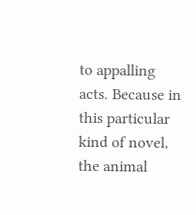to appalling acts. Because in this particular kind of novel, the animal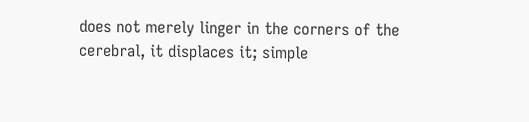does not merely linger in the corners of the cerebral, it displaces it; simple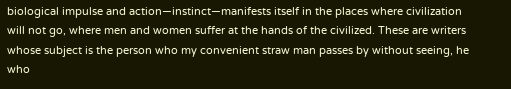biological impulse and action—instinct—manifests itself in the places where civilization will not go, where men and women suffer at the hands of the civilized. These are writers whose subject is the person who my convenient straw man passes by without seeing, he who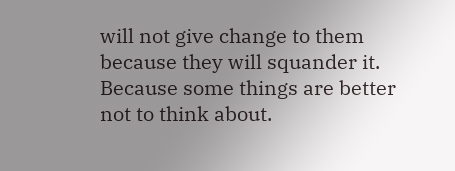will not give change to them because they will squander it. Because some things are better not to think about.